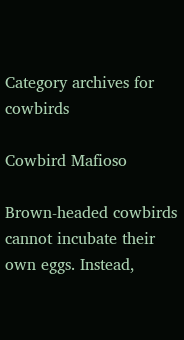Category archives for cowbirds

Cowbird Mafioso

Brown-headed cowbirds cannot incubate their own eggs. Instead,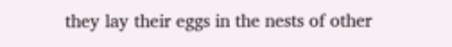they lay their eggs in the nests of other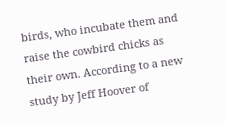birds, who incubate them and raise the cowbird chicks as their own. According to a new study by Jeff Hoover of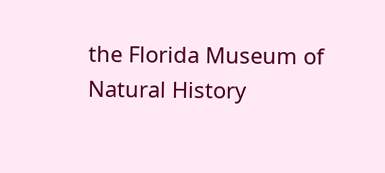the Florida Museum of Natural History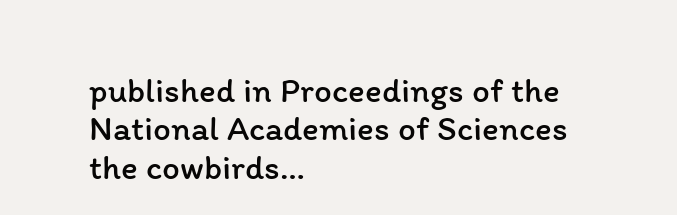published in Proceedings of the National Academies of Sciences the cowbirds…